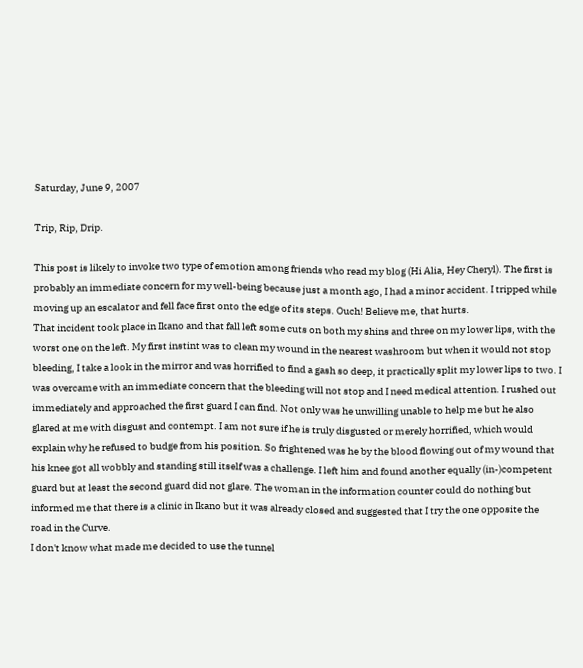Saturday, June 9, 2007

Trip, Rip, Drip.

This post is likely to invoke two type of emotion among friends who read my blog (Hi Alia, Hey Cheryl). The first is probably an immediate concern for my well-being because just a month ago, I had a minor accident. I tripped while moving up an escalator and fell face first onto the edge of its steps. Ouch! Believe me, that hurts.
That incident took place in Ikano and that fall left some cuts on both my shins and three on my lower lips, with the worst one on the left. My first instint was to clean my wound in the nearest washroom but when it would not stop bleeding, I take a look in the mirror and was horrified to find a gash so deep, it practically split my lower lips to two. I was overcame with an immediate concern that the bleeding will not stop and I need medical attention. I rushed out immediately and approached the first guard I can find. Not only was he unwilling unable to help me but he also glared at me with disgust and contempt. I am not sure if he is truly disgusted or merely horrified, which would explain why he refused to budge from his position. So frightened was he by the blood flowing out of my wound that his knee got all wobbly and standing still itself was a challenge. I left him and found another equally (in-)competent guard but at least the second guard did not glare. The woman in the information counter could do nothing but informed me that there is a clinic in Ikano but it was already closed and suggested that I try the one opposite the road in the Curve.
I don't know what made me decided to use the tunnel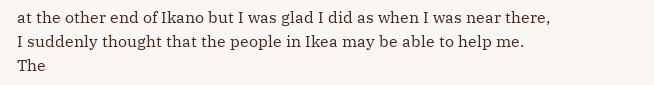at the other end of Ikano but I was glad I did as when I was near there, I suddenly thought that the people in Ikea may be able to help me. The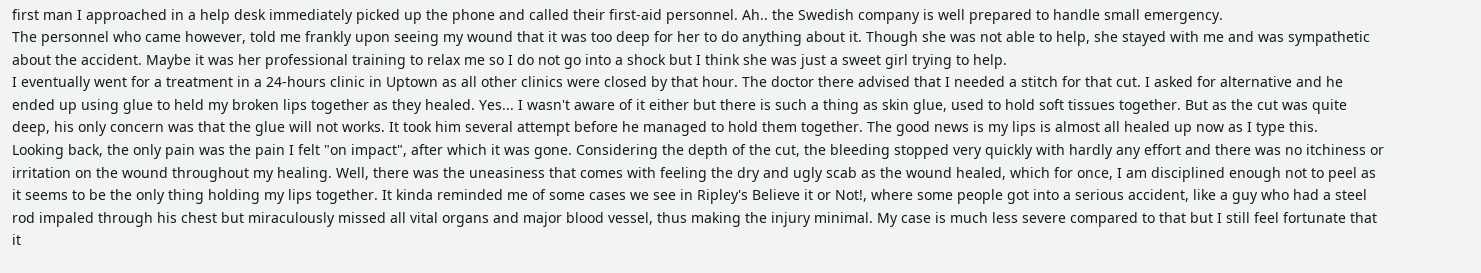first man I approached in a help desk immediately picked up the phone and called their first-aid personnel. Ah.. the Swedish company is well prepared to handle small emergency.
The personnel who came however, told me frankly upon seeing my wound that it was too deep for her to do anything about it. Though she was not able to help, she stayed with me and was sympathetic about the accident. Maybe it was her professional training to relax me so I do not go into a shock but I think she was just a sweet girl trying to help.
I eventually went for a treatment in a 24-hours clinic in Uptown as all other clinics were closed by that hour. The doctor there advised that I needed a stitch for that cut. I asked for alternative and he ended up using glue to held my broken lips together as they healed. Yes... I wasn't aware of it either but there is such a thing as skin glue, used to hold soft tissues together. But as the cut was quite deep, his only concern was that the glue will not works. It took him several attempt before he managed to hold them together. The good news is my lips is almost all healed up now as I type this.
Looking back, the only pain was the pain I felt "on impact", after which it was gone. Considering the depth of the cut, the bleeding stopped very quickly with hardly any effort and there was no itchiness or irritation on the wound throughout my healing. Well, there was the uneasiness that comes with feeling the dry and ugly scab as the wound healed, which for once, I am disciplined enough not to peel as it seems to be the only thing holding my lips together. It kinda reminded me of some cases we see in Ripley's Believe it or Not!, where some people got into a serious accident, like a guy who had a steel rod impaled through his chest but miraculously missed all vital organs and major blood vessel, thus making the injury minimal. My case is much less severe compared to that but I still feel fortunate that it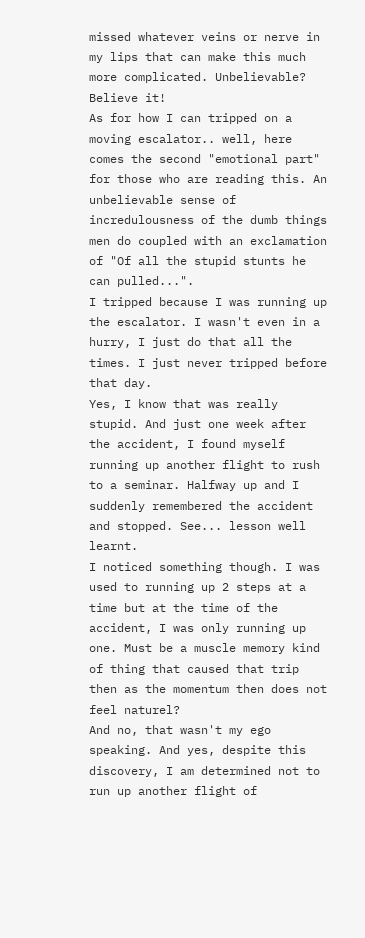missed whatever veins or nerve in my lips that can make this much more complicated. Unbelievable? Believe it!
As for how I can tripped on a moving escalator.. well, here comes the second "emotional part" for those who are reading this. An unbelievable sense of incredulousness of the dumb things men do coupled with an exclamation of "Of all the stupid stunts he can pulled...".
I tripped because I was running up the escalator. I wasn't even in a hurry, I just do that all the times. I just never tripped before that day.
Yes, I know that was really stupid. And just one week after the accident, I found myself running up another flight to rush to a seminar. Halfway up and I suddenly remembered the accident and stopped. See... lesson well learnt.
I noticed something though. I was used to running up 2 steps at a time but at the time of the accident, I was only running up one. Must be a muscle memory kind of thing that caused that trip then as the momentum then does not feel naturel?
And no, that wasn't my ego speaking. And yes, despite this discovery, I am determined not to run up another flight of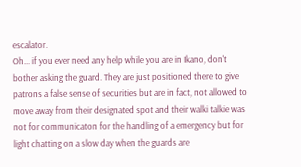escalator.
Oh... if you ever need any help while you are in Ikano, don't bother asking the guard. They are just positioned there to give patrons a false sense of securities but are in fact, not allowed to move away from their designated spot and their walki talkie was not for communicaton for the handling of a emergency but for light chatting on a slow day when the guards are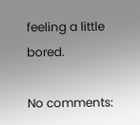feeling a little bored.

No comments: